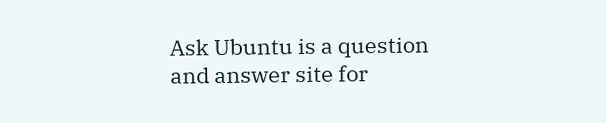Ask Ubuntu is a question and answer site for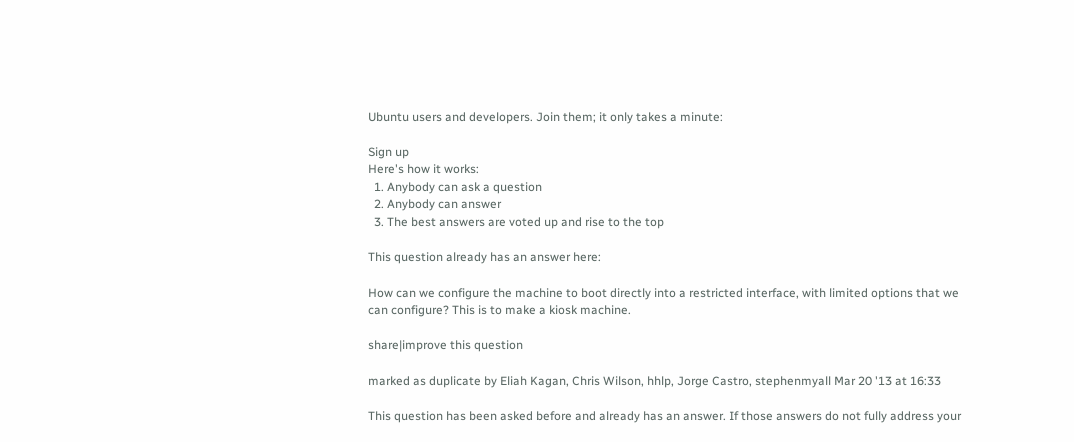Ubuntu users and developers. Join them; it only takes a minute:

Sign up
Here's how it works:
  1. Anybody can ask a question
  2. Anybody can answer
  3. The best answers are voted up and rise to the top

This question already has an answer here:

How can we configure the machine to boot directly into a restricted interface, with limited options that we can configure? This is to make a kiosk machine.

share|improve this question

marked as duplicate by Eliah Kagan, Chris Wilson, hhlp, Jorge Castro, stephenmyall Mar 20 '13 at 16:33

This question has been asked before and already has an answer. If those answers do not fully address your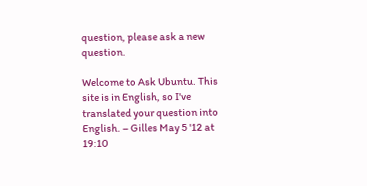question, please ask a new question.

Welcome to Ask Ubuntu. This site is in English, so I've translated your question into English. – Gilles May 5 '12 at 19:10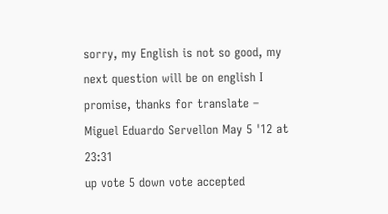sorry, my English is not so good, my next question will be on english I promise, thanks for translate – Miguel Eduardo Servellon May 5 '12 at 23:31
up vote 5 down vote accepted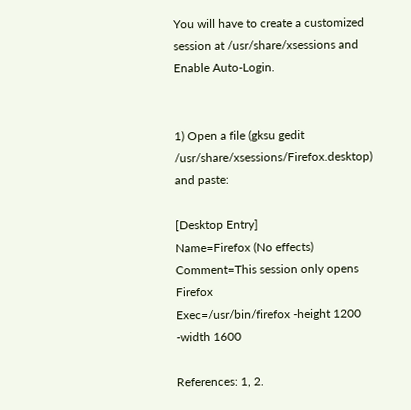You will have to create a customized session at /usr/share/xsessions and Enable Auto-Login.


1) Open a file (gksu gedit /usr/share/xsessions/Firefox.desktop) and paste:

[Desktop Entry]
Name=Firefox (No effects)
Comment=This session only opens Firefox
Exec=/usr/bin/firefox -height 1200 -width 1600

References: 1, 2.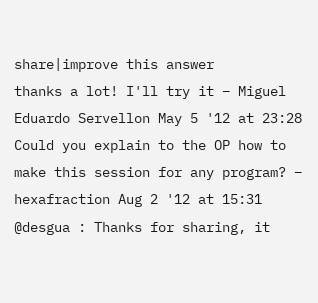share|improve this answer
thanks a lot! I'll try it – Miguel Eduardo Servellon May 5 '12 at 23:28
Could you explain to the OP how to make this session for any program? – hexafraction Aug 2 '12 at 15:31
@desgua : Thanks for sharing, it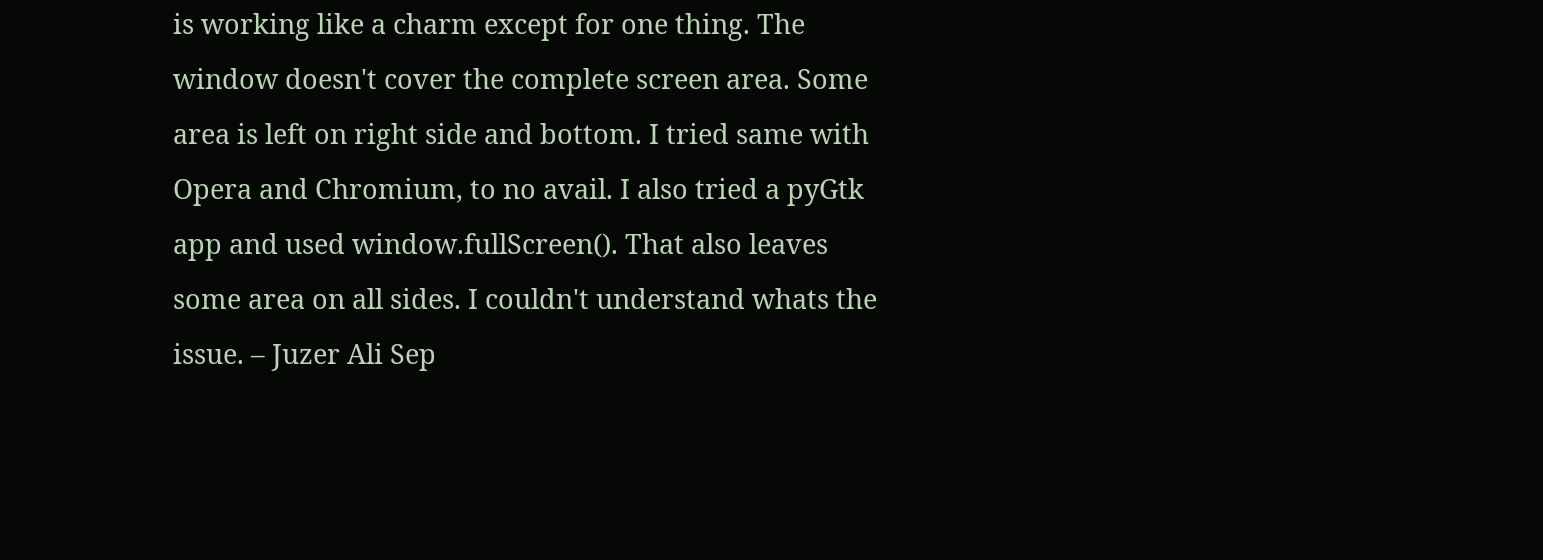is working like a charm except for one thing. The window doesn't cover the complete screen area. Some area is left on right side and bottom. I tried same with Opera and Chromium, to no avail. I also tried a pyGtk app and used window.fullScreen(). That also leaves some area on all sides. I couldn't understand whats the issue. – Juzer Ali Sep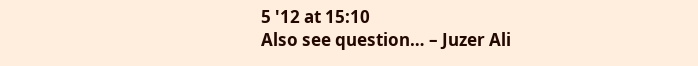5 '12 at 15:10
Also see question… – Juzer Ali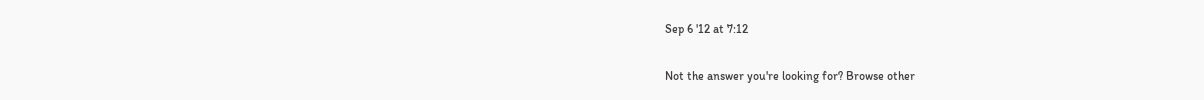Sep 6 '12 at 7:12

Not the answer you're looking for? Browse other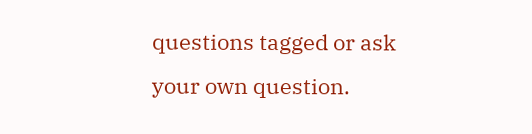questions tagged or ask your own question.